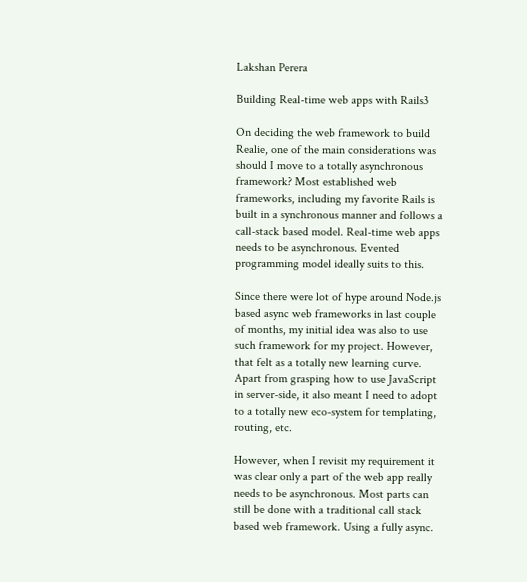Lakshan Perera

Building Real-time web apps with Rails3

On deciding the web framework to build Realie, one of the main considerations was should I move to a totally asynchronous framework? Most established web frameworks, including my favorite Rails is built in a synchronous manner and follows a call-stack based model. Real-time web apps needs to be asynchronous. Evented programming model ideally suits to this.

Since there were lot of hype around Node.js based async web frameworks in last couple of months, my initial idea was also to use such framework for my project. However, that felt as a totally new learning curve. Apart from grasping how to use JavaScript in server-side, it also meant I need to adopt to a totally new eco-system for templating, routing, etc.

However, when I revisit my requirement it was clear only a part of the web app really needs to be asynchronous. Most parts can still be done with a traditional call stack based web framework. Using a fully async.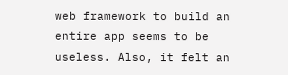web framework to build an entire app seems to be useless. Also, it felt an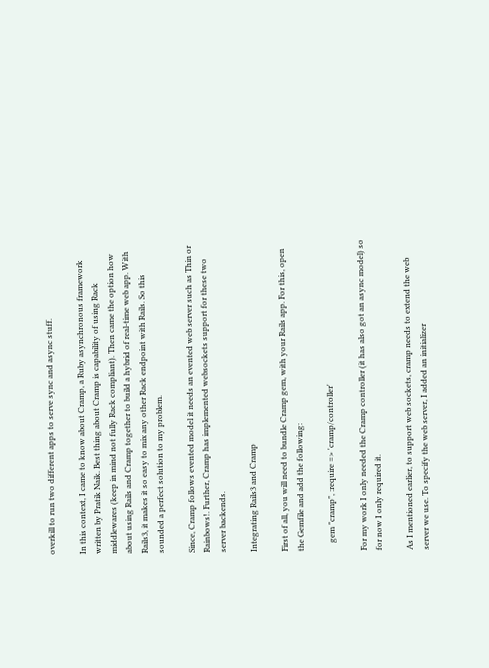overkill to run two different apps to serve sync and async stuff.

In this context, I came to know about Cramp, a Ruby asynchronous framework written by Pratik Naik. Best thing about Cramp is capability of using Rack middlewares (keep in mind not fully Rack compliant). Then came the option how about using Rails and Cramp together to build a hybrid of real-time web app. With Rails3, it makes it so easy to mix any other Rack endpoint with Rails. So this sounded a perfect solution to my problem.

Since, Cramp follows evented model it needs an evented web server such as Thin or Rainbows!. Further, Cramp has implemented websockets support for these two server backends.

Integrating Rails3 and Cramp

First of all, you will need to bundle Cramp gem, with your Rails app. For this, open the Gemfile and add the following:

    gem "cramp", :require => 'cramp/controller'

For my work I only needed the Cramp controller (it has also got an async model) so for now I only required it.

As I mentioned earlier, to support web sockets, cramp needs to extend the web server we use. To specify the web server, I added an initializer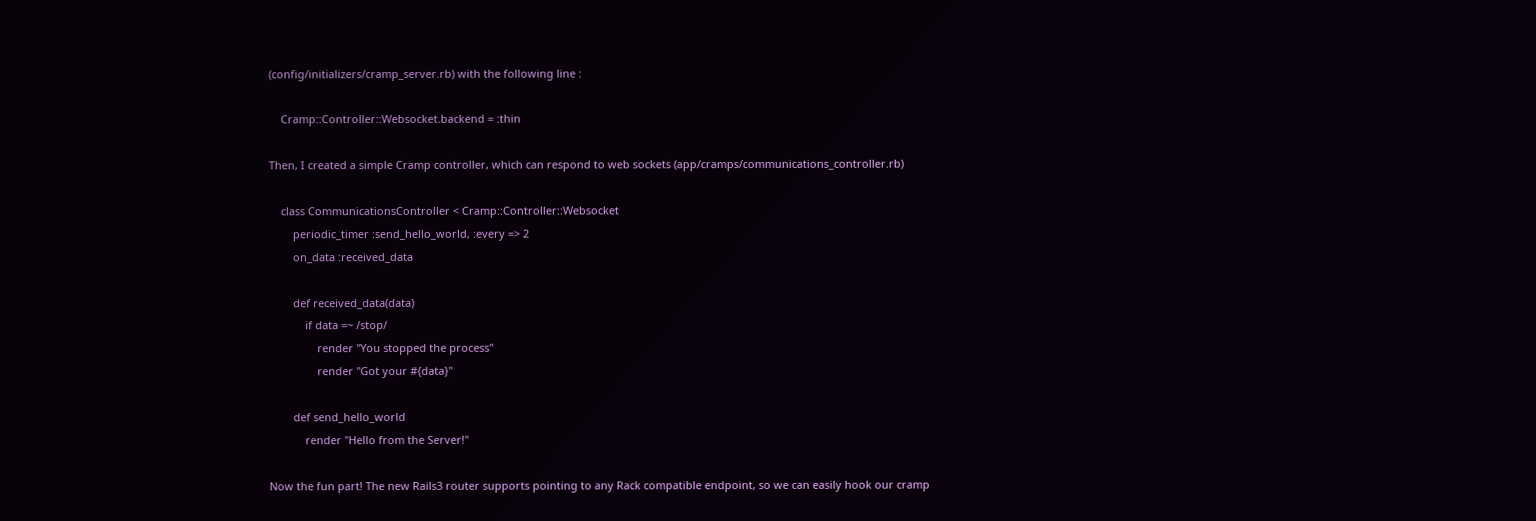(config/initializers/cramp_server.rb) with the following line :

    Cramp::Controller::Websocket.backend = :thin

Then, I created a simple Cramp controller, which can respond to web sockets (app/cramps/communications_controller.rb)

    class CommunicationsController < Cramp::Controller::Websocket
        periodic_timer :send_hello_world, :every => 2
        on_data :received_data

        def received_data(data)
            if data =~ /stop/
                render "You stopped the process"
                render "Got your #{data}"

        def send_hello_world
            render "Hello from the Server!"

Now the fun part! The new Rails3 router supports pointing to any Rack compatible endpoint, so we can easily hook our cramp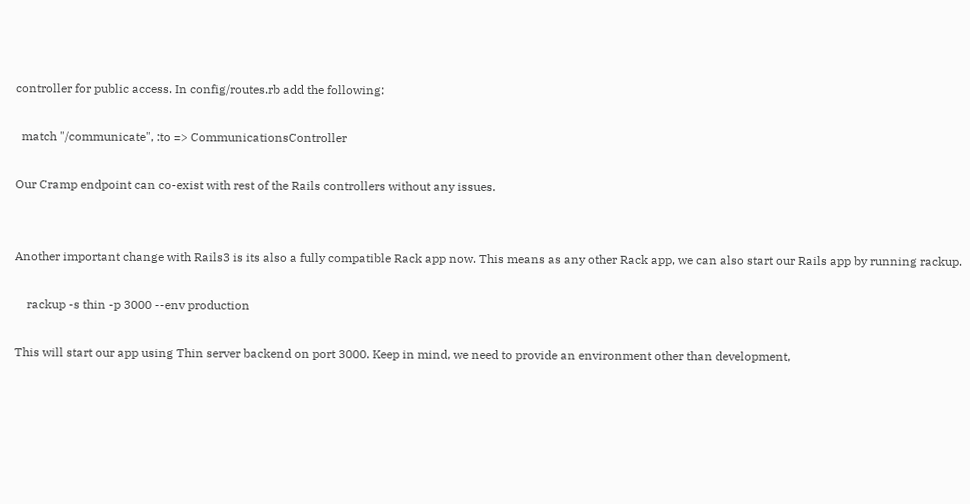controller for public access. In config/routes.rb add the following:

  match "/communicate", :to => CommunicationsController

Our Cramp endpoint can co-exist with rest of the Rails controllers without any issues.


Another important change with Rails3 is its also a fully compatible Rack app now. This means as any other Rack app, we can also start our Rails app by running rackup.

    rackup -s thin -p 3000 --env production

This will start our app using Thin server backend on port 3000. Keep in mind, we need to provide an environment other than development,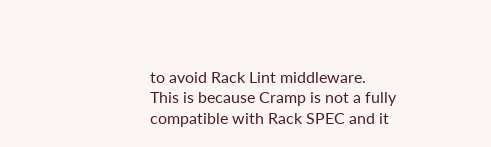to avoid Rack Lint middleware. This is because Cramp is not a fully compatible with Rack SPEC and it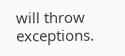will throw exceptions.